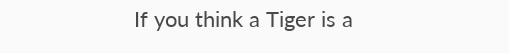If you think a Tiger is a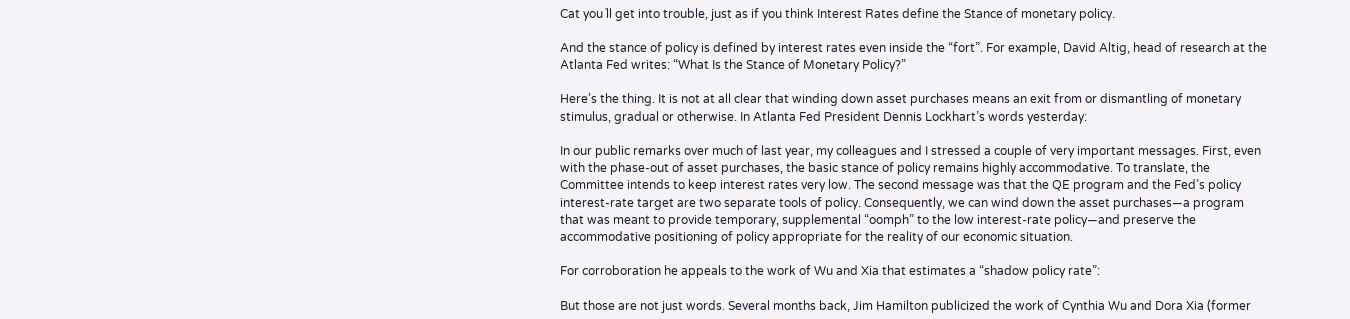Cat you´ll get into trouble, just as if you think Interest Rates define the Stance of monetary policy.

And the stance of policy is defined by interest rates even inside the “fort”. For example, David Altig, head of research at the Atlanta Fed writes: “What Is the Stance of Monetary Policy?”

Here’s the thing. It is not at all clear that winding down asset purchases means an exit from or dismantling of monetary stimulus, gradual or otherwise. In Atlanta Fed President Dennis Lockhart’s words yesterday:

In our public remarks over much of last year, my colleagues and I stressed a couple of very important messages. First, even with the phase-out of asset purchases, the basic stance of policy remains highly accommodative. To translate, the Committee intends to keep interest rates very low. The second message was that the QE program and the Fed’s policy interest-rate target are two separate tools of policy. Consequently, we can wind down the asset purchases—a program that was meant to provide temporary, supplemental “oomph” to the low interest-rate policy—and preserve the accommodative positioning of policy appropriate for the reality of our economic situation.

For corroboration he appeals to the work of Wu and Xia that estimates a “shadow policy rate”:

But those are not just words. Several months back, Jim Hamilton publicized the work of Cynthia Wu and Dora Xia (former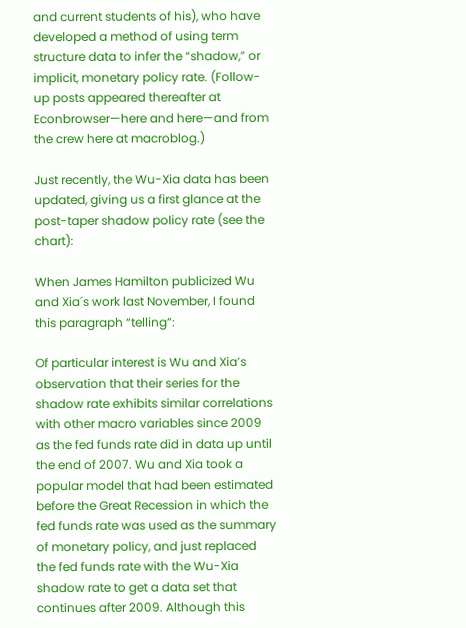and current students of his), who have developed a method of using term structure data to infer the “shadow,” or implicit, monetary policy rate. (Follow-up posts appeared thereafter at Econbrowser—here and here—and from the crew here at macroblog.)

Just recently, the Wu-Xia data has been updated, giving us a first glance at the post-taper shadow policy rate (see the chart):

When James Hamilton publicized Wu and Xia´s work last November, I found this paragraph “telling”:

Of particular interest is Wu and Xia’s observation that their series for the shadow rate exhibits similar correlations with other macro variables since 2009 as the fed funds rate did in data up until the end of 2007. Wu and Xia took a popular model that had been estimated before the Great Recession in which the fed funds rate was used as the summary of monetary policy, and just replaced the fed funds rate with the Wu-Xia shadow rate to get a data set that continues after 2009. Although this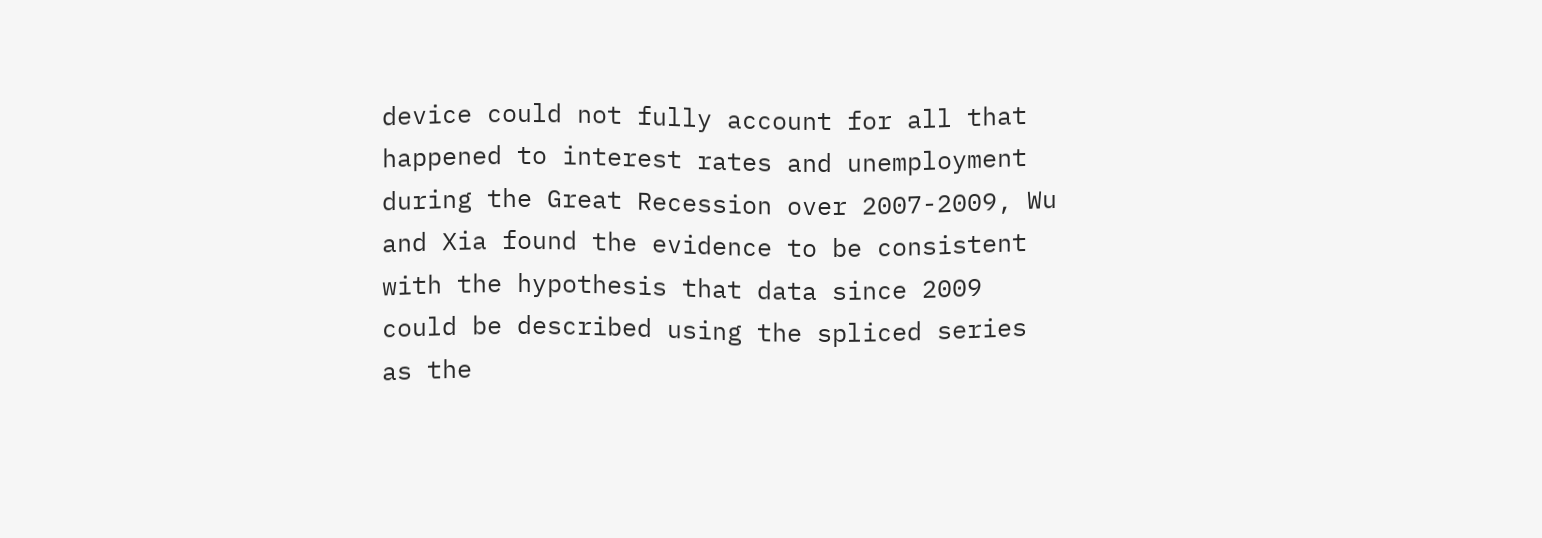device could not fully account for all that happened to interest rates and unemployment during the Great Recession over 2007-2009, Wu and Xia found the evidence to be consistent with the hypothesis that data since 2009 could be described using the spliced series as the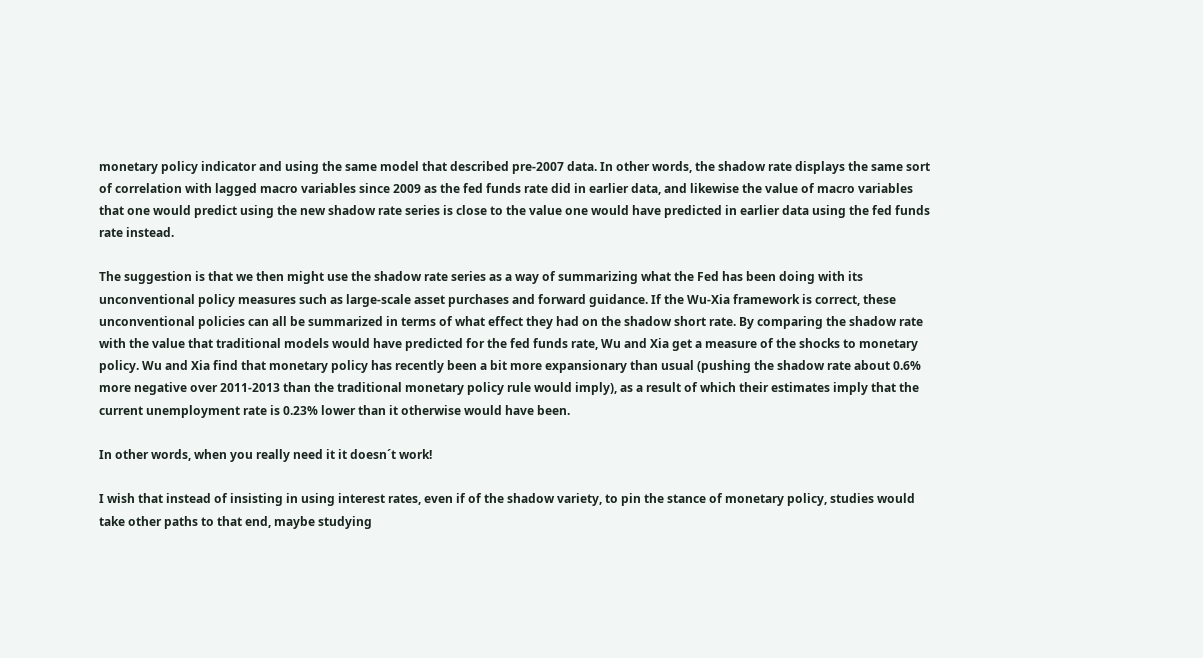monetary policy indicator and using the same model that described pre-2007 data. In other words, the shadow rate displays the same sort of correlation with lagged macro variables since 2009 as the fed funds rate did in earlier data, and likewise the value of macro variables that one would predict using the new shadow rate series is close to the value one would have predicted in earlier data using the fed funds rate instead.

The suggestion is that we then might use the shadow rate series as a way of summarizing what the Fed has been doing with its unconventional policy measures such as large-scale asset purchases and forward guidance. If the Wu-Xia framework is correct, these unconventional policies can all be summarized in terms of what effect they had on the shadow short rate. By comparing the shadow rate with the value that traditional models would have predicted for the fed funds rate, Wu and Xia get a measure of the shocks to monetary policy. Wu and Xia find that monetary policy has recently been a bit more expansionary than usual (pushing the shadow rate about 0.6% more negative over 2011-2013 than the traditional monetary policy rule would imply), as a result of which their estimates imply that the current unemployment rate is 0.23% lower than it otherwise would have been.

In other words, when you really need it it doesn´t work!

I wish that instead of insisting in using interest rates, even if of the shadow variety, to pin the stance of monetary policy, studies would take other paths to that end, maybe studying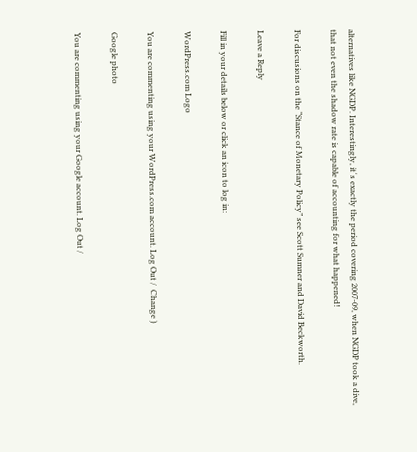alternatives like NGDP. Interestingly, it´s exactly the period covering 2007-09, when NGDP took a dive, that not even the shadow rate is capable of accounting for what happened!

For discusions on the “Stance of Monetary Policy” see Scott Sumner and David Beckworth.

Leave a Reply

Fill in your details below or click an icon to log in:

WordPress.com Logo

You are commenting using your WordPress.com account. Log Out /  Change )

Google photo

You are commenting using your Google account. Log Out /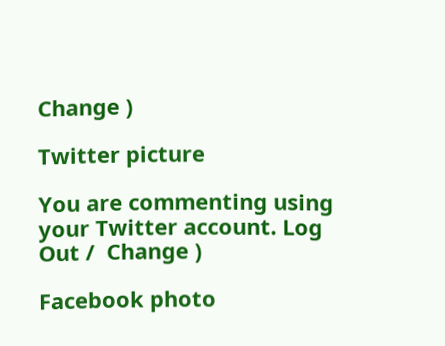Change )

Twitter picture

You are commenting using your Twitter account. Log Out /  Change )

Facebook photo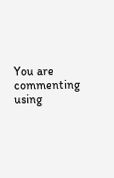You are commenting using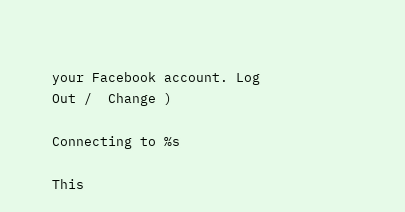your Facebook account. Log Out /  Change )

Connecting to %s

This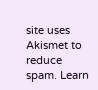site uses Akismet to reduce spam. Learn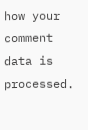how your comment data is processed.